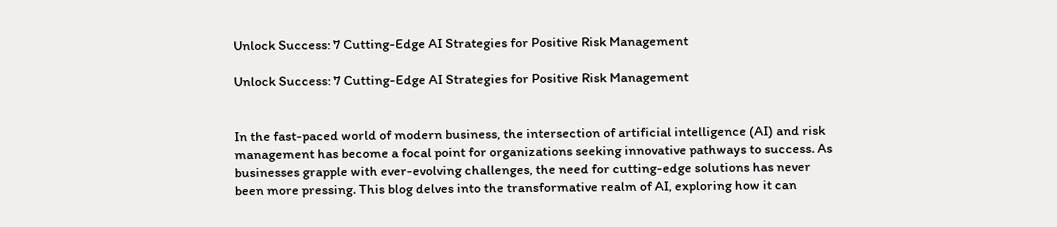Unlock Success: 7 Cutting-Edge AI Strategies for Positive Risk Management

Unlock Success: 7 Cutting-Edge AI Strategies for Positive Risk Management


In the fast-paced world of modern business, the intersection of artificial intelligence (AI) and risk management has become a focal point for organizations seeking innovative pathways to success. As businesses grapple with ever-evolving challenges, the need for cutting-edge solutions has never been more pressing. This blog delves into the transformative realm of AI, exploring how it can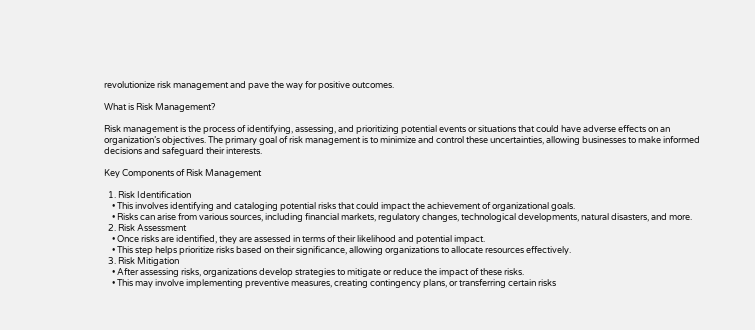revolutionize risk management and pave the way for positive outcomes.

What is Risk Management?

Risk management is the process of identifying, assessing, and prioritizing potential events or situations that could have adverse effects on an organization’s objectives. The primary goal of risk management is to minimize and control these uncertainties, allowing businesses to make informed decisions and safeguard their interests.

Key Components of Risk Management

  1. Risk Identification
    • This involves identifying and cataloging potential risks that could impact the achievement of organizational goals.
    • Risks can arise from various sources, including financial markets, regulatory changes, technological developments, natural disasters, and more.
  2. Risk Assessment
    • Once risks are identified, they are assessed in terms of their likelihood and potential impact.
    • This step helps prioritize risks based on their significance, allowing organizations to allocate resources effectively.
  3. Risk Mitigation
    • After assessing risks, organizations develop strategies to mitigate or reduce the impact of these risks.
    • This may involve implementing preventive measures, creating contingency plans, or transferring certain risks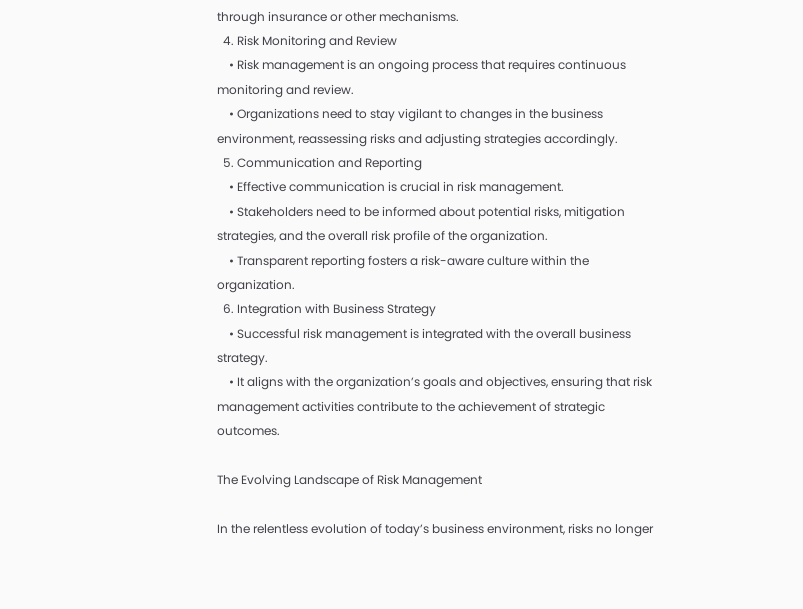through insurance or other mechanisms.
  4. Risk Monitoring and Review
    • Risk management is an ongoing process that requires continuous monitoring and review.
    • Organizations need to stay vigilant to changes in the business environment, reassessing risks and adjusting strategies accordingly.
  5. Communication and Reporting
    • Effective communication is crucial in risk management.
    • Stakeholders need to be informed about potential risks, mitigation strategies, and the overall risk profile of the organization.
    • Transparent reporting fosters a risk-aware culture within the organization.
  6. Integration with Business Strategy
    • Successful risk management is integrated with the overall business strategy.
    • It aligns with the organization’s goals and objectives, ensuring that risk management activities contribute to the achievement of strategic outcomes.

The Evolving Landscape of Risk Management

In the relentless evolution of today’s business environment, risks no longer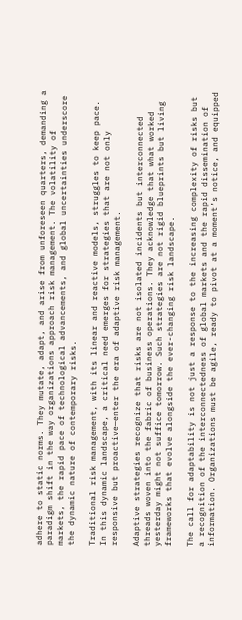adhere to static norms. They mutate, adapt, and arise from unforeseen quarters, demanding a paradigm shift in the way organizations approach risk management. The volatility of markets, the rapid pace of technological advancements, and global uncertainties underscore the dynamic nature of contemporary risks.

Traditional risk management, with its linear and reactive models, struggles to keep pace. In this dynamic landscape, a critical need emerges for strategies that are not only responsive but proactive—enter the era of adaptive risk management.

Adaptive strategies recognize that risks are not isolated incidents but interconnected threads woven into the fabric of business operations. They acknowledge that what worked yesterday might not suffice tomorrow. Such strategies are not rigid blueprints but living frameworks that evolve alongside the ever-changing risk landscape.

The call for adaptability is not just a response to the increasing complexity of risks but a recognition of the interconnectedness of global markets and the rapid dissemination of information. Organizations must be agile, ready to pivot at a moment’s notice, and equipped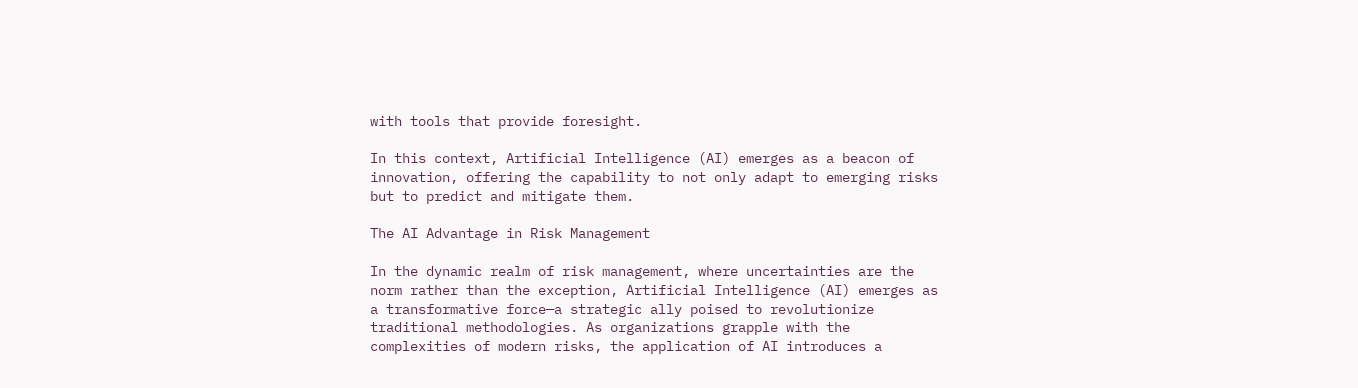with tools that provide foresight.

In this context, Artificial Intelligence (AI) emerges as a beacon of innovation, offering the capability to not only adapt to emerging risks but to predict and mitigate them.

The AI Advantage in Risk Management

In the dynamic realm of risk management, where uncertainties are the norm rather than the exception, Artificial Intelligence (AI) emerges as a transformative force—a strategic ally poised to revolutionize traditional methodologies. As organizations grapple with the complexities of modern risks, the application of AI introduces a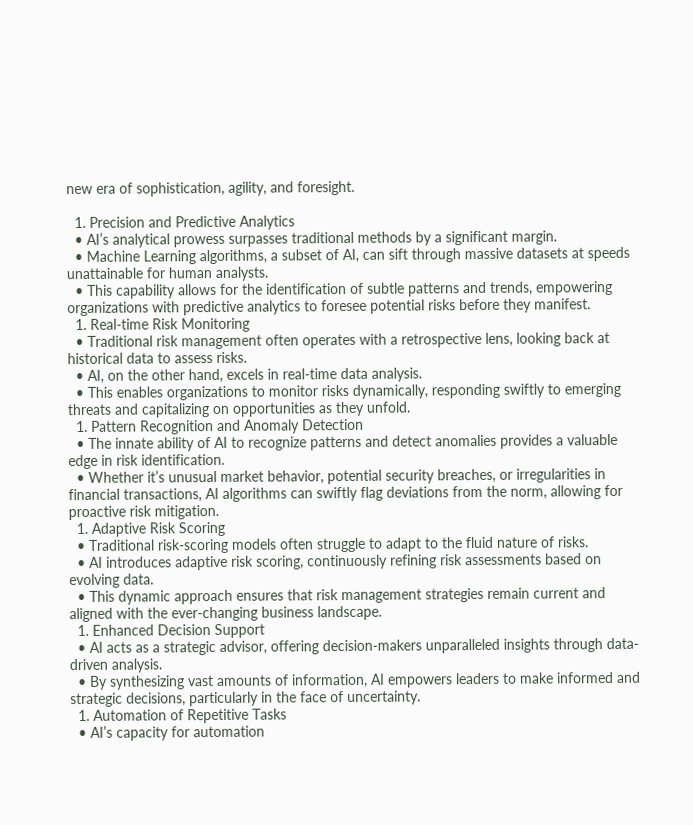new era of sophistication, agility, and foresight.

  1. Precision and Predictive Analytics
  • AI’s analytical prowess surpasses traditional methods by a significant margin.
  • Machine Learning algorithms, a subset of AI, can sift through massive datasets at speeds unattainable for human analysts.
  • This capability allows for the identification of subtle patterns and trends, empowering organizations with predictive analytics to foresee potential risks before they manifest.
  1. Real-time Risk Monitoring
  • Traditional risk management often operates with a retrospective lens, looking back at historical data to assess risks.
  • AI, on the other hand, excels in real-time data analysis.
  • This enables organizations to monitor risks dynamically, responding swiftly to emerging threats and capitalizing on opportunities as they unfold.
  1. Pattern Recognition and Anomaly Detection
  • The innate ability of AI to recognize patterns and detect anomalies provides a valuable edge in risk identification.
  • Whether it’s unusual market behavior, potential security breaches, or irregularities in financial transactions, AI algorithms can swiftly flag deviations from the norm, allowing for proactive risk mitigation.
  1. Adaptive Risk Scoring
  • Traditional risk-scoring models often struggle to adapt to the fluid nature of risks.
  • AI introduces adaptive risk scoring, continuously refining risk assessments based on evolving data.
  • This dynamic approach ensures that risk management strategies remain current and aligned with the ever-changing business landscape.
  1. Enhanced Decision Support
  • AI acts as a strategic advisor, offering decision-makers unparalleled insights through data-driven analysis.
  • By synthesizing vast amounts of information, AI empowers leaders to make informed and strategic decisions, particularly in the face of uncertainty.
  1. Automation of Repetitive Tasks
  • AI’s capacity for automation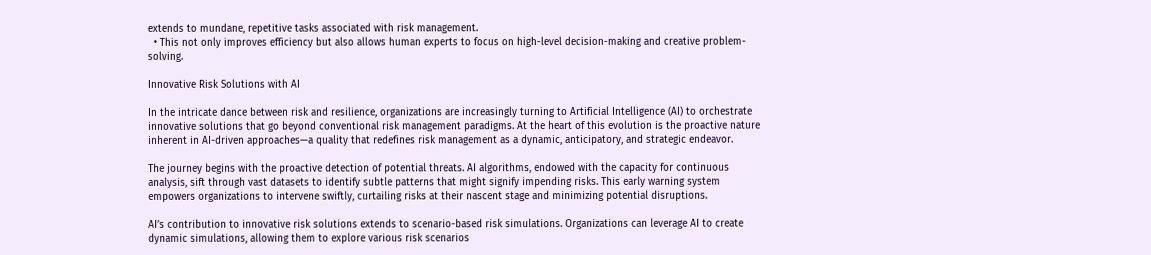extends to mundane, repetitive tasks associated with risk management.
  • This not only improves efficiency but also allows human experts to focus on high-level decision-making and creative problem-solving.

Innovative Risk Solutions with AI

In the intricate dance between risk and resilience, organizations are increasingly turning to Artificial Intelligence (AI) to orchestrate innovative solutions that go beyond conventional risk management paradigms. At the heart of this evolution is the proactive nature inherent in AI-driven approaches—a quality that redefines risk management as a dynamic, anticipatory, and strategic endeavor.

The journey begins with the proactive detection of potential threats. AI algorithms, endowed with the capacity for continuous analysis, sift through vast datasets to identify subtle patterns that might signify impending risks. This early warning system empowers organizations to intervene swiftly, curtailing risks at their nascent stage and minimizing potential disruptions.

AI’s contribution to innovative risk solutions extends to scenario-based risk simulations. Organizations can leverage AI to create dynamic simulations, allowing them to explore various risk scenarios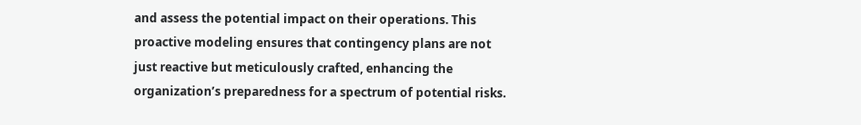and assess the potential impact on their operations. This proactive modeling ensures that contingency plans are not just reactive but meticulously crafted, enhancing the organization’s preparedness for a spectrum of potential risks.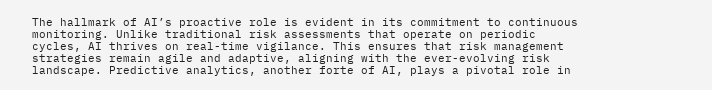The hallmark of AI’s proactive role is evident in its commitment to continuous monitoring. Unlike traditional risk assessments that operate on periodic cycles, AI thrives on real-time vigilance. This ensures that risk management strategies remain agile and adaptive, aligning with the ever-evolving risk landscape. Predictive analytics, another forte of AI, plays a pivotal role in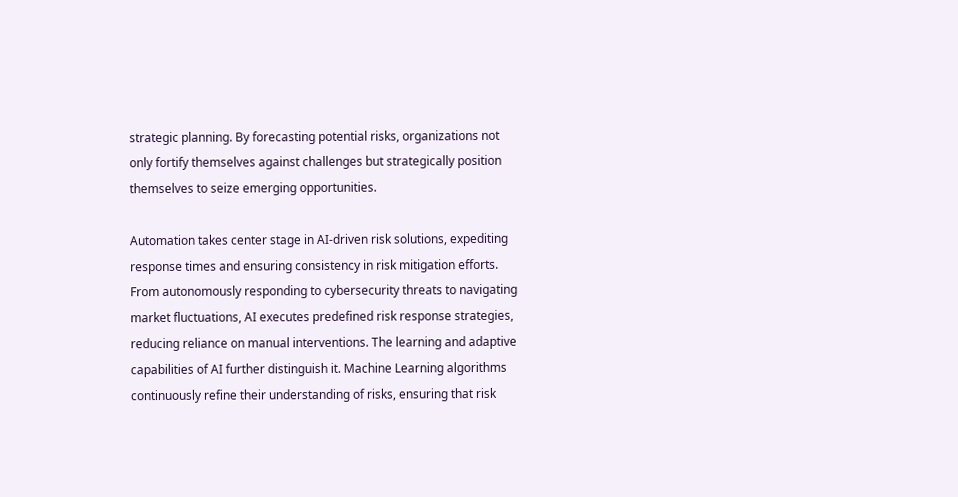strategic planning. By forecasting potential risks, organizations not only fortify themselves against challenges but strategically position themselves to seize emerging opportunities.

Automation takes center stage in AI-driven risk solutions, expediting response times and ensuring consistency in risk mitigation efforts. From autonomously responding to cybersecurity threats to navigating market fluctuations, AI executes predefined risk response strategies, reducing reliance on manual interventions. The learning and adaptive capabilities of AI further distinguish it. Machine Learning algorithms continuously refine their understanding of risks, ensuring that risk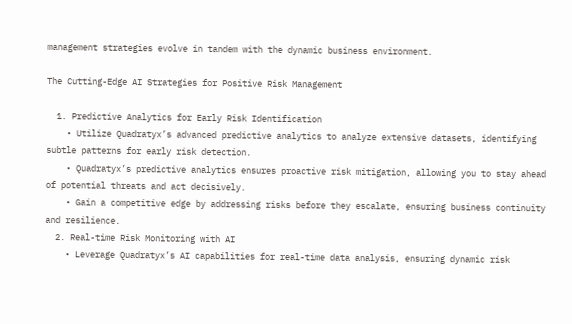management strategies evolve in tandem with the dynamic business environment.

The Cutting-Edge AI Strategies for Positive Risk Management

  1. Predictive Analytics for Early Risk Identification
    • Utilize Quadratyx’s advanced predictive analytics to analyze extensive datasets, identifying subtle patterns for early risk detection.
    • Quadratyx’s predictive analytics ensures proactive risk mitigation, allowing you to stay ahead of potential threats and act decisively.
    • Gain a competitive edge by addressing risks before they escalate, ensuring business continuity and resilience.
  2. Real-time Risk Monitoring with AI
    • Leverage Quadratyx’s AI capabilities for real-time data analysis, ensuring dynamic risk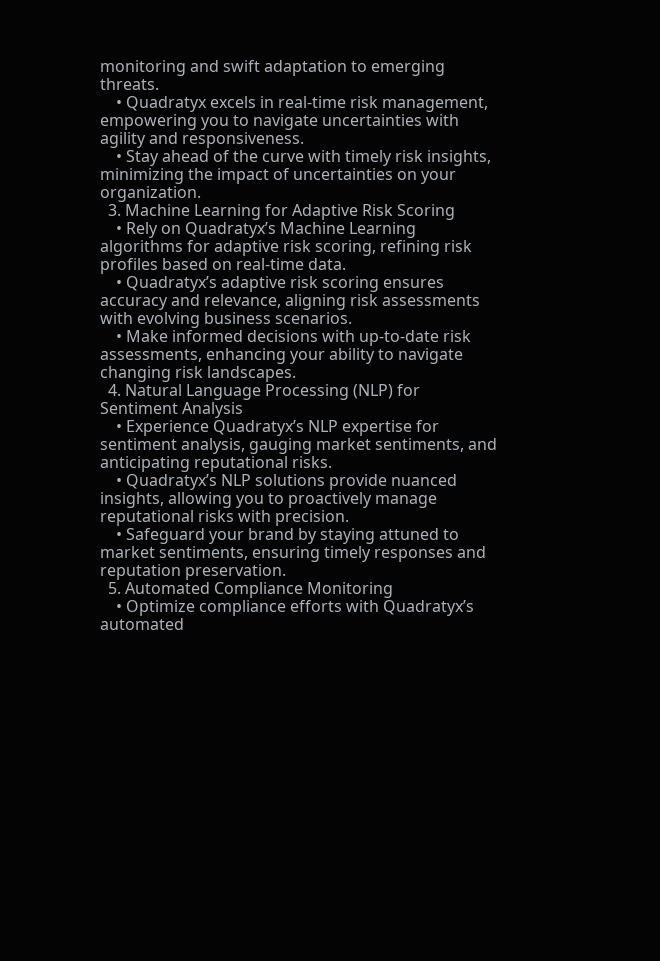monitoring and swift adaptation to emerging threats.
    • Quadratyx excels in real-time risk management, empowering you to navigate uncertainties with agility and responsiveness.
    • Stay ahead of the curve with timely risk insights, minimizing the impact of uncertainties on your organization.
  3. Machine Learning for Adaptive Risk Scoring
    • Rely on Quadratyx’s Machine Learning algorithms for adaptive risk scoring, refining risk profiles based on real-time data.
    • Quadratyx’s adaptive risk scoring ensures accuracy and relevance, aligning risk assessments with evolving business scenarios.
    • Make informed decisions with up-to-date risk assessments, enhancing your ability to navigate changing risk landscapes.
  4. Natural Language Processing (NLP) for Sentiment Analysis
    • Experience Quadratyx’s NLP expertise for sentiment analysis, gauging market sentiments, and anticipating reputational risks.
    • Quadratyx’s NLP solutions provide nuanced insights, allowing you to proactively manage reputational risks with precision.
    • Safeguard your brand by staying attuned to market sentiments, ensuring timely responses and reputation preservation.
  5. Automated Compliance Monitoring
    • Optimize compliance efforts with Quadratyx’s automated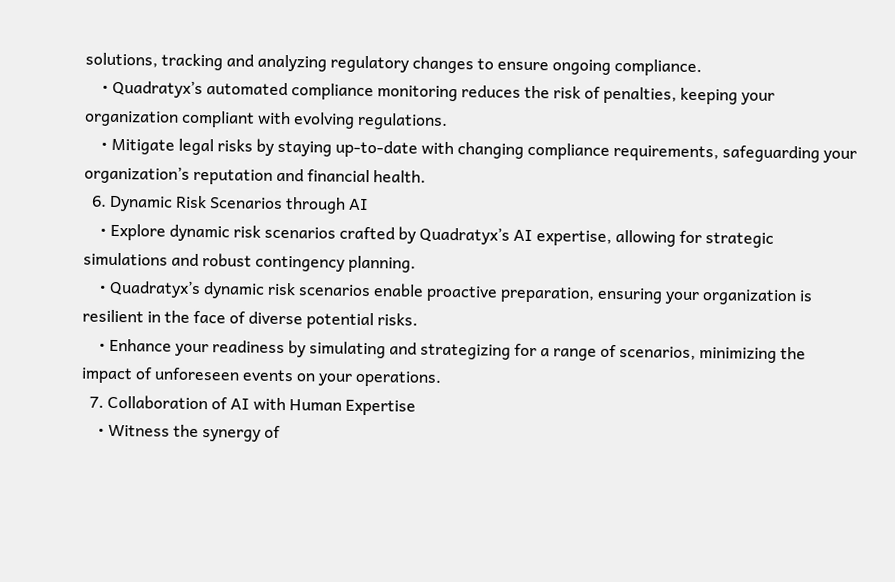solutions, tracking and analyzing regulatory changes to ensure ongoing compliance.
    • Quadratyx’s automated compliance monitoring reduces the risk of penalties, keeping your organization compliant with evolving regulations.
    • Mitigate legal risks by staying up-to-date with changing compliance requirements, safeguarding your organization’s reputation and financial health.
  6. Dynamic Risk Scenarios through AI
    • Explore dynamic risk scenarios crafted by Quadratyx’s AI expertise, allowing for strategic simulations and robust contingency planning.
    • Quadratyx’s dynamic risk scenarios enable proactive preparation, ensuring your organization is resilient in the face of diverse potential risks.
    • Enhance your readiness by simulating and strategizing for a range of scenarios, minimizing the impact of unforeseen events on your operations.
  7. Collaboration of AI with Human Expertise
    • Witness the synergy of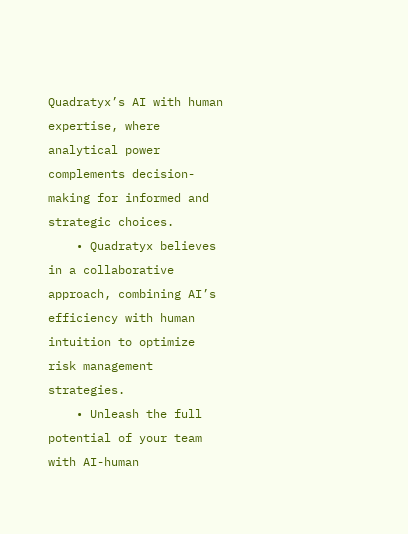Quadratyx’s AI with human expertise, where analytical power complements decision-making for informed and strategic choices.
    • Quadratyx believes in a collaborative approach, combining AI’s efficiency with human intuition to optimize risk management strategies.
    • Unleash the full potential of your team with AI-human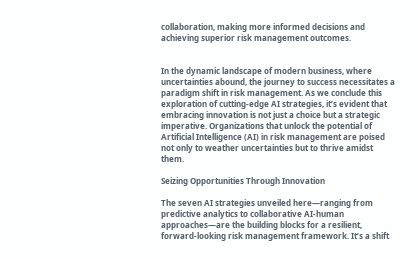collaboration, making more informed decisions and achieving superior risk management outcomes.


In the dynamic landscape of modern business, where uncertainties abound, the journey to success necessitates a paradigm shift in risk management. As we conclude this exploration of cutting-edge AI strategies, it’s evident that embracing innovation is not just a choice but a strategic imperative. Organizations that unlock the potential of Artificial Intelligence (AI) in risk management are poised not only to weather uncertainties but to thrive amidst them.

Seizing Opportunities Through Innovation

The seven AI strategies unveiled here—ranging from predictive analytics to collaborative AI-human approaches—are the building blocks for a resilient, forward-looking risk management framework. It’s a shift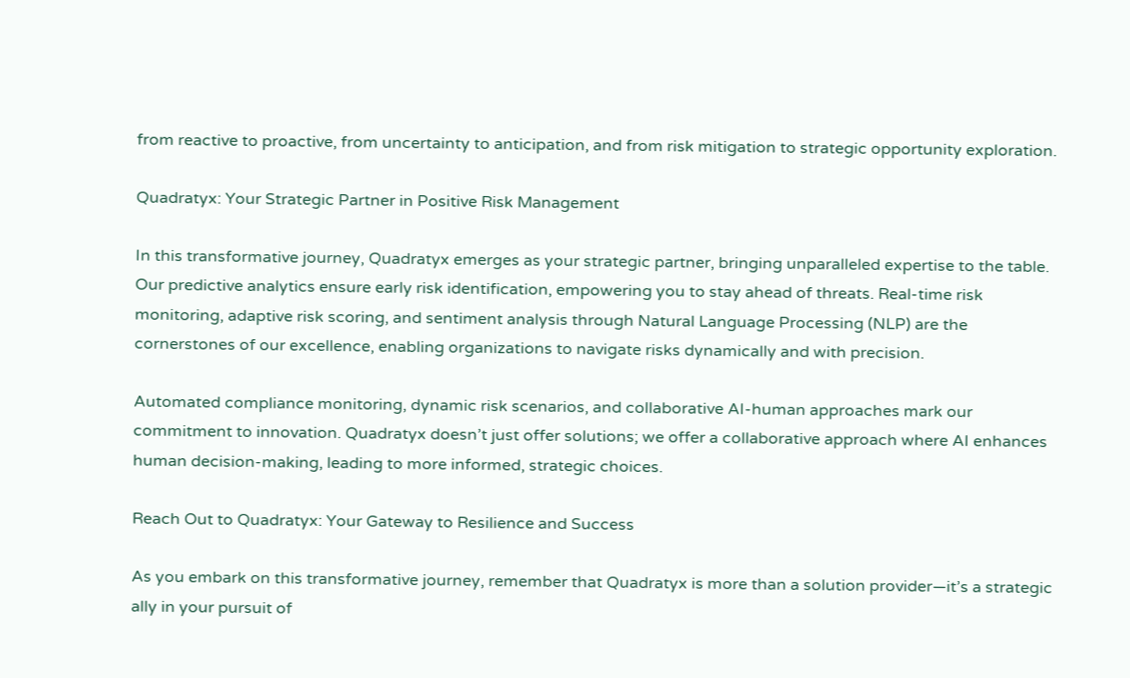from reactive to proactive, from uncertainty to anticipation, and from risk mitigation to strategic opportunity exploration.

Quadratyx: Your Strategic Partner in Positive Risk Management

In this transformative journey, Quadratyx emerges as your strategic partner, bringing unparalleled expertise to the table. Our predictive analytics ensure early risk identification, empowering you to stay ahead of threats. Real-time risk monitoring, adaptive risk scoring, and sentiment analysis through Natural Language Processing (NLP) are the cornerstones of our excellence, enabling organizations to navigate risks dynamically and with precision.

Automated compliance monitoring, dynamic risk scenarios, and collaborative AI-human approaches mark our commitment to innovation. Quadratyx doesn’t just offer solutions; we offer a collaborative approach where AI enhances human decision-making, leading to more informed, strategic choices.

Reach Out to Quadratyx: Your Gateway to Resilience and Success

As you embark on this transformative journey, remember that Quadratyx is more than a solution provider—it’s a strategic ally in your pursuit of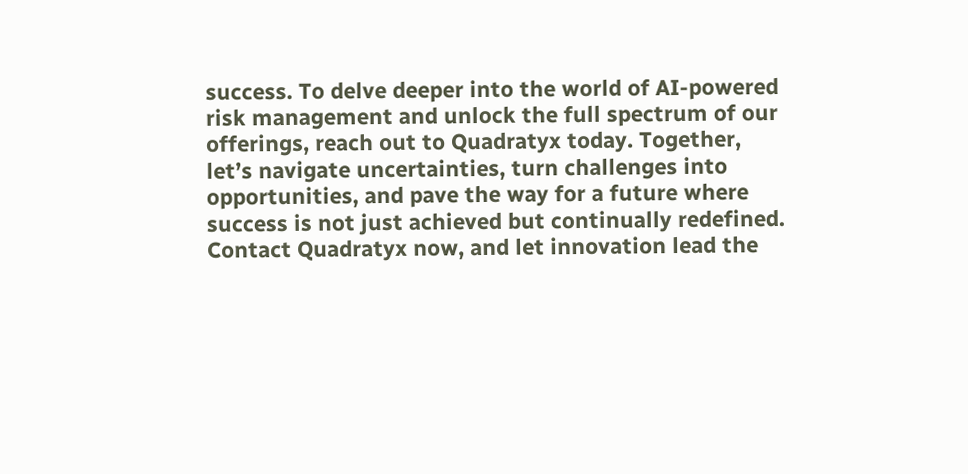success. To delve deeper into the world of AI-powered risk management and unlock the full spectrum of our offerings, reach out to Quadratyx today. Together, let’s navigate uncertainties, turn challenges into opportunities, and pave the way for a future where success is not just achieved but continually redefined. Contact Quadratyx now, and let innovation lead the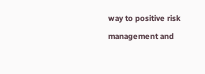way to positive risk management and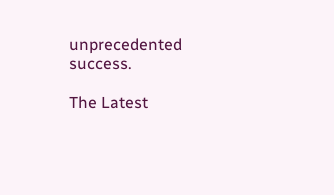unprecedented success.

The Latest